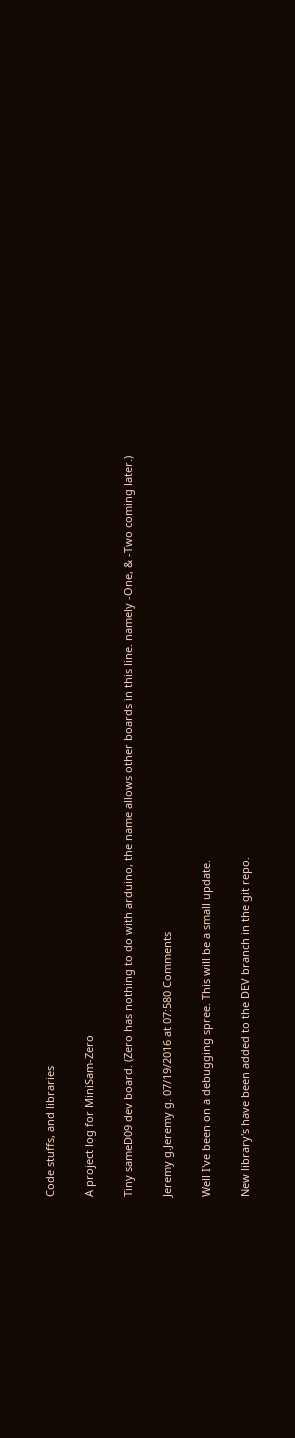Code stuffs, and libraries

A project log for MiniSam-Zero

Tiny sameD09 dev board. (Zero has nothing to do with arduino, the name allows other boards in this line. namely -One, & -Two coming later.)

Jeremy g.Jeremy g. 07/19/2016 at 07:580 Comments

Well I've been on a debugging spree. This will be a small update.

New library's have been added to the DEV branch in the git repo.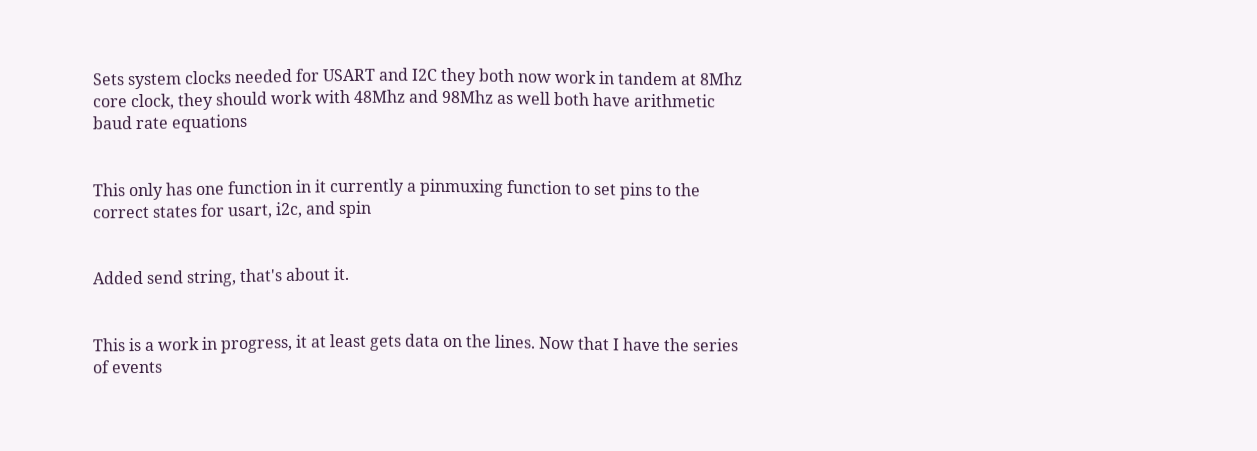Sets system clocks needed for USART and I2C they both now work in tandem at 8Mhz core clock, they should work with 48Mhz and 98Mhz as well both have arithmetic baud rate equations


This only has one function in it currently a pinmuxing function to set pins to the correct states for usart, i2c, and spin


Added send string, that's about it.


This is a work in progress, it at least gets data on the lines. Now that I have the series of events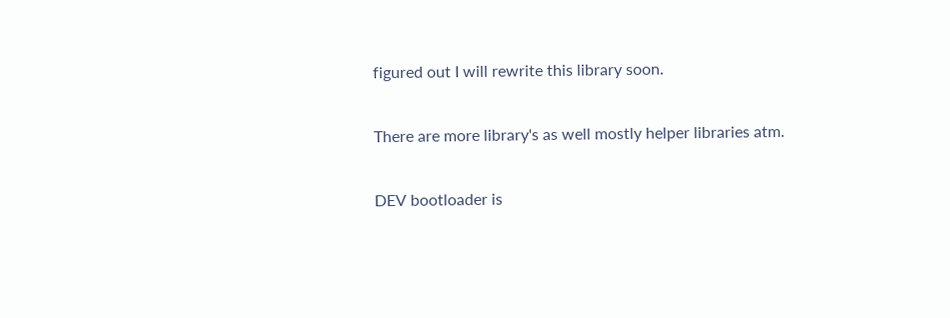figured out I will rewrite this library soon.

There are more library's as well mostly helper libraries atm.

DEV bootloader is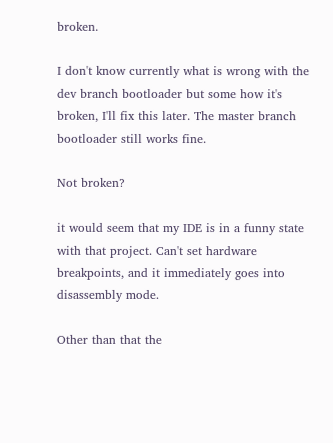broken.

I don't know currently what is wrong with the dev branch bootloader but some how it's broken, I'll fix this later. The master branch bootloader still works fine.

Not broken?

it would seem that my IDE is in a funny state with that project. Can't set hardware breakpoints, and it immediately goes into disassembly mode.

Other than that the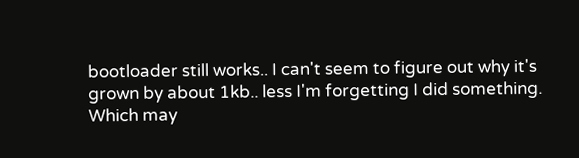bootloader still works.. I can't seem to figure out why it's grown by about 1kb.. less I'm forgetting I did something. Which may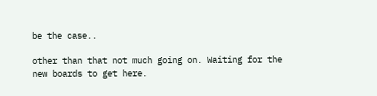be the case..

other than that not much going on. Waiting for the new boards to get here.